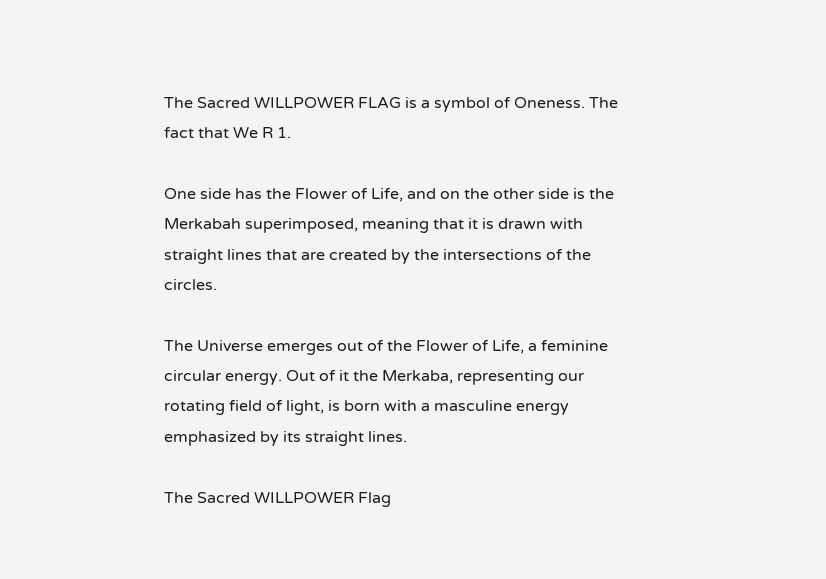The Sacred WILLPOWER FLAG is a symbol of Oneness. The fact that We R 1.

One side has the Flower of Life, and on the other side is the Merkabah superimposed, meaning that it is drawn with straight lines that are created by the intersections of the circles.

The Universe emerges out of the Flower of Life, a feminine circular energy. Out of it the Merkaba, representing our rotating field of light, is born with a masculine energy emphasized by its straight lines.

The Sacred WILLPOWER Flag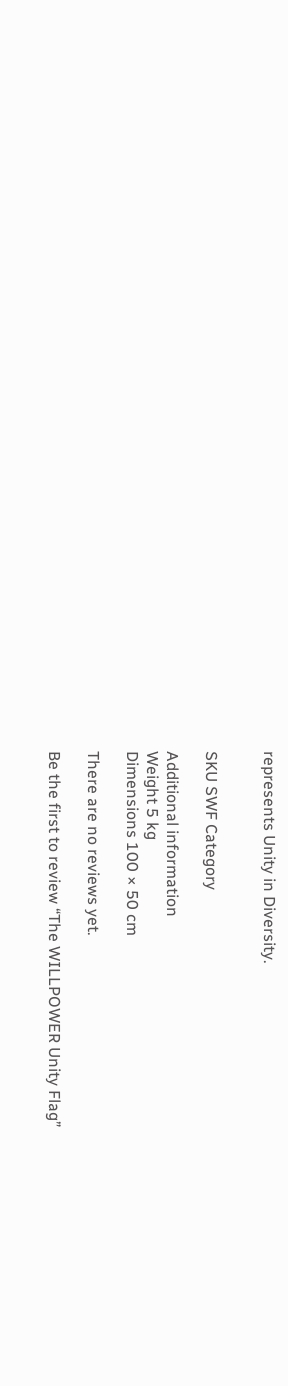represents Unity in Diversity.


SKU SWF Category

Additional information
Weight 5 kg
Dimensions 100 × 50 cm

There are no reviews yet.

Be the first to review “The WILLPOWER Unity Flag”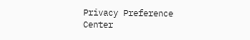Privacy Preference Center